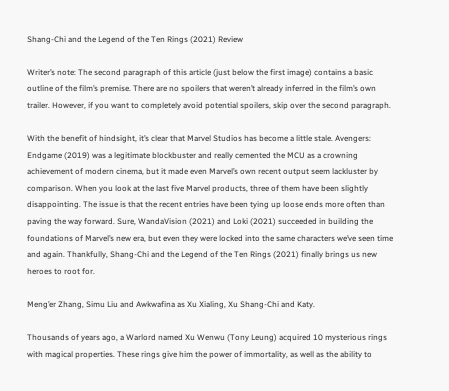Shang-Chi and the Legend of the Ten Rings (2021) Review

Writer’s note: The second paragraph of this article (just below the first image) contains a basic outline of the film’s premise. There are no spoilers that weren’t already inferred in the film’s own trailer. However, if you want to completely avoid potential spoilers, skip over the second paragraph.

With the benefit of hindsight, it’s clear that Marvel Studios has become a little stale. Avengers: Endgame (2019) was a legitimate blockbuster and really cemented the MCU as a crowning achievement of modern cinema, but it made even Marvel’s own recent output seem lackluster by comparison. When you look at the last five Marvel products, three of them have been slightly disappointing. The issue is that the recent entries have been tying up loose ends more often than paving the way forward. Sure, WandaVision (2021) and Loki (2021) succeeded in building the foundations of Marvel’s new era, but even they were locked into the same characters we’ve seen time and again. Thankfully, Shang-Chi and the Legend of the Ten Rings (2021) finally brings us new heroes to root for.

Meng’er Zhang, Simu Liu and Awkwafina as Xu Xialing, Xu Shang-Chi and Katy.

Thousands of years ago, a Warlord named Xu Wenwu (Tony Leung) acquired 10 mysterious rings with magical properties. These rings give him the power of immortality, as well as the ability to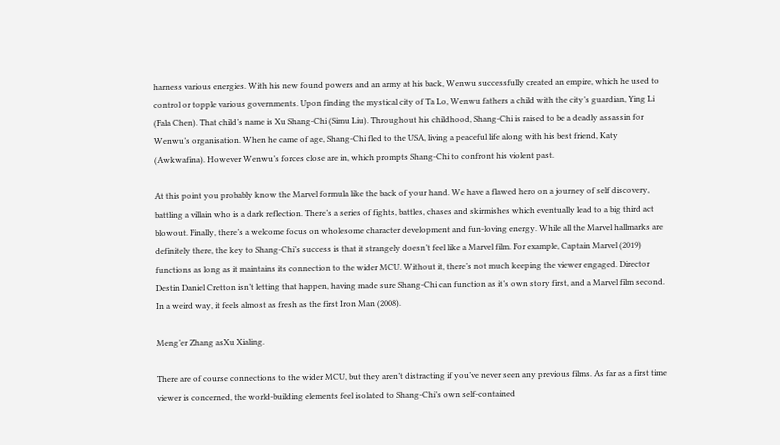harness various energies. With his new found powers and an army at his back, Wenwu successfully created an empire, which he used to control or topple various governments. Upon finding the mystical city of Ta Lo, Wenwu fathers a child with the city’s guardian, Ying Li (Fala Chen). That child’s name is Xu Shang-Chi (Simu Liu). Throughout his childhood, Shang-Chi is raised to be a deadly assassin for Wenwu’s organisation. When he came of age, Shang-Chi fled to the USA, living a peaceful life along with his best friend, Katy (Awkwafina). However Wenwu’s forces close are in, which prompts Shang-Chi to confront his violent past.

At this point you probably know the Marvel formula like the back of your hand. We have a flawed hero on a journey of self discovery, battling a villain who is a dark reflection. There’s a series of fights, battles, chases and skirmishes which eventually lead to a big third act blowout. Finally, there’s a welcome focus on wholesome character development and fun-loving energy. While all the Marvel hallmarks are definitely there, the key to Shang-Chi’s success is that it strangely doesn’t feel like a Marvel film. For example, Captain Marvel (2019) functions as long as it maintains its connection to the wider MCU. Without it, there’s not much keeping the viewer engaged. Director Destin Daniel Cretton isn’t letting that happen, having made sure Shang-Chi can function as it’s own story first, and a Marvel film second. In a weird way, it feels almost as fresh as the first Iron Man (2008).

Meng’er Zhang asXu Xialing.

There are of course connections to the wider MCU, but they aren’t distracting if you’ve never seen any previous films. As far as a first time viewer is concerned, the world-building elements feel isolated to Shang-Chi’s own self-contained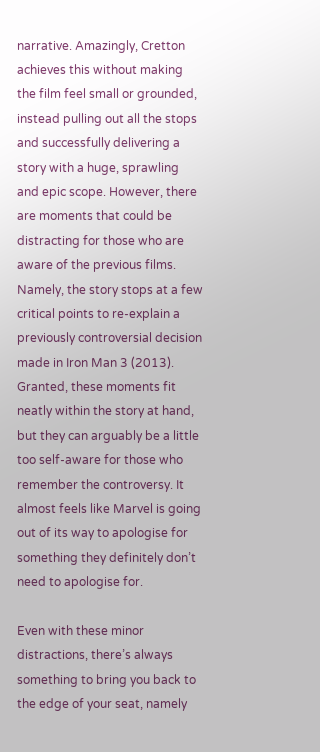narrative. Amazingly, Cretton achieves this without making the film feel small or grounded, instead pulling out all the stops and successfully delivering a story with a huge, sprawling and epic scope. However, there are moments that could be distracting for those who are aware of the previous films. Namely, the story stops at a few critical points to re-explain a previously controversial decision made in Iron Man 3 (2013). Granted, these moments fit neatly within the story at hand, but they can arguably be a little too self-aware for those who remember the controversy. It almost feels like Marvel is going out of its way to apologise for something they definitely don’t need to apologise for.

Even with these minor distractions, there’s always something to bring you back to the edge of your seat, namely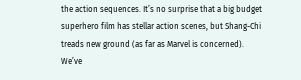the action sequences. It’s no surprise that a big budget superhero film has stellar action scenes, but Shang-Chi treads new ground (as far as Marvel is concerned). We’ve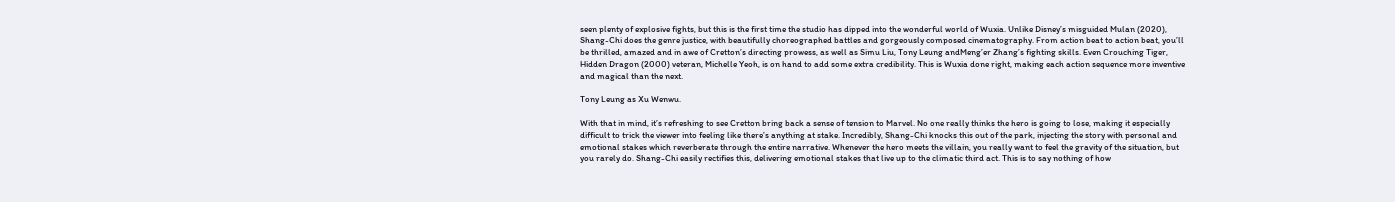seen plenty of explosive fights, but this is the first time the studio has dipped into the wonderful world of Wuxia. Unlike Disney’s misguided Mulan (2020), Shang-Chi does the genre justice, with beautifully choreographed battles and gorgeously composed cinematography. From action beat to action beat, you’ll be thrilled, amazed and in awe of Cretton’s directing prowess, as well as Simu Liu, Tony Leung andMeng’er Zhang’s fighting skills. Even Crouching Tiger, Hidden Dragon (2000) veteran, Michelle Yeoh, is on hand to add some extra credibility. This is Wuxia done right, making each action sequence more inventive and magical than the next.

Tony Leung as Xu Wenwu.

With that in mind, it’s refreshing to see Cretton bring back a sense of tension to Marvel. No one really thinks the hero is going to lose, making it especially difficult to trick the viewer into feeling like there’s anything at stake. Incredibly, Shang-Chi knocks this out of the park, injecting the story with personal and emotional stakes which reverberate through the entire narrative. Whenever the hero meets the villain, you really want to feel the gravity of the situation, but you rarely do. Shang-Chi easily rectifies this, delivering emotional stakes that live up to the climatic third act. This is to say nothing of how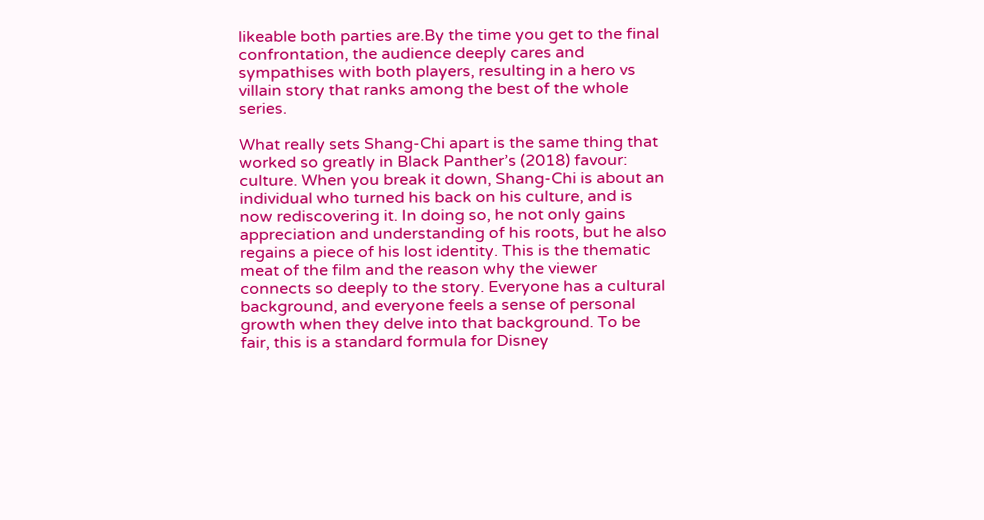likeable both parties are.By the time you get to the final confrontation, the audience deeply cares and sympathises with both players, resulting in a hero vs villain story that ranks among the best of the whole series.

What really sets Shang-Chi apart is the same thing that worked so greatly in Black Panther’s (2018) favour: culture. When you break it down, Shang-Chi is about an individual who turned his back on his culture, and is now rediscovering it. In doing so, he not only gains appreciation and understanding of his roots, but he also regains a piece of his lost identity. This is the thematic meat of the film and the reason why the viewer connects so deeply to the story. Everyone has a cultural background, and everyone feels a sense of personal growth when they delve into that background. To be fair, this is a standard formula for Disney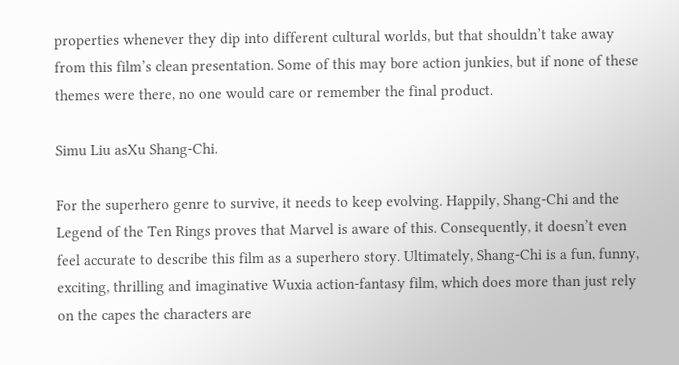properties whenever they dip into different cultural worlds, but that shouldn’t take away from this film’s clean presentation. Some of this may bore action junkies, but if none of these themes were there, no one would care or remember the final product.

Simu Liu asXu Shang-Chi.

For the superhero genre to survive, it needs to keep evolving. Happily, Shang-Chi and the Legend of the Ten Rings proves that Marvel is aware of this. Consequently, it doesn’t even feel accurate to describe this film as a superhero story. Ultimately, Shang-Chi is a fun, funny, exciting, thrilling and imaginative Wuxia action-fantasy film, which does more than just rely on the capes the characters are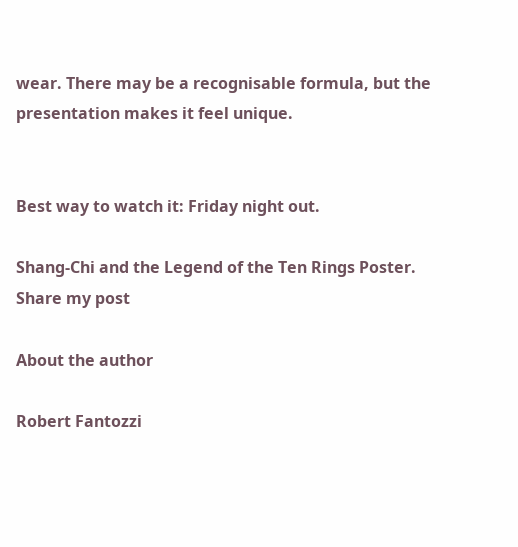wear. There may be a recognisable formula, but the presentation makes it feel unique.


Best way to watch it: Friday night out.

Shang-Chi and the Legend of the Ten Rings Poster.
Share my post

About the author

Robert Fantozzi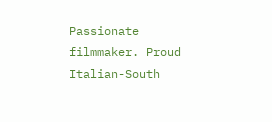Passionate filmmaker. Proud Italian-South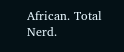African. Total Nerd.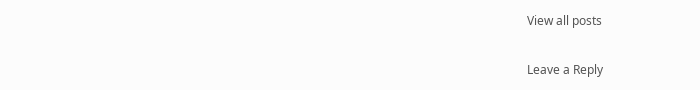View all posts

Leave a Reply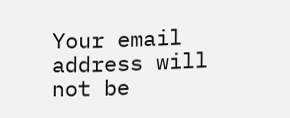Your email address will not be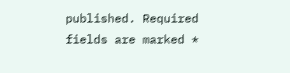published. Required fields are marked *